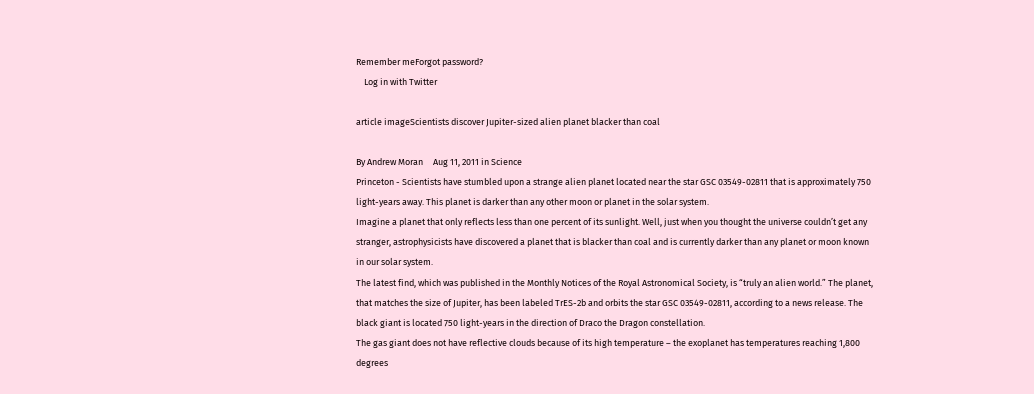Remember meForgot password?
    Log in with Twitter

article imageScientists discover Jupiter-sized alien planet blacker than coal

By Andrew Moran     Aug 11, 2011 in Science
Princeton - Scientists have stumbled upon a strange alien planet located near the star GSC 03549-02811 that is approximately 750 light-years away. This planet is darker than any other moon or planet in the solar system.
Imagine a planet that only reflects less than one percent of its sunlight. Well, just when you thought the universe couldn’t get any stranger, astrophysicists have discovered a planet that is blacker than coal and is currently darker than any planet or moon known in our solar system.
The latest find, which was published in the Monthly Notices of the Royal Astronomical Society, is “truly an alien world.” The planet, that matches the size of Jupiter, has been labeled TrES-2b and orbits the star GSC 03549-02811, according to a news release. The black giant is located 750 light-years in the direction of Draco the Dragon constellation.
The gas giant does not have reflective clouds because of its high temperature – the exoplanet has temperatures reaching 1,800 degrees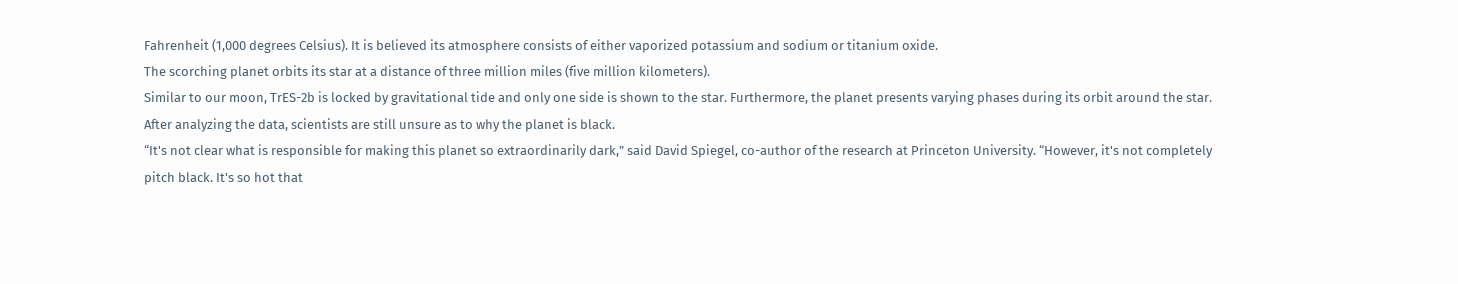Fahrenheit (1,000 degrees Celsius). It is believed its atmosphere consists of either vaporized potassium and sodium or titanium oxide.
The scorching planet orbits its star at a distance of three million miles (five million kilometers).
Similar to our moon, TrES-2b is locked by gravitational tide and only one side is shown to the star. Furthermore, the planet presents varying phases during its orbit around the star.
After analyzing the data, scientists are still unsure as to why the planet is black.
“It's not clear what is responsible for making this planet so extraordinarily dark,” said David Spiegel, co-author of the research at Princeton University. “However, it's not completely pitch black. It's so hot that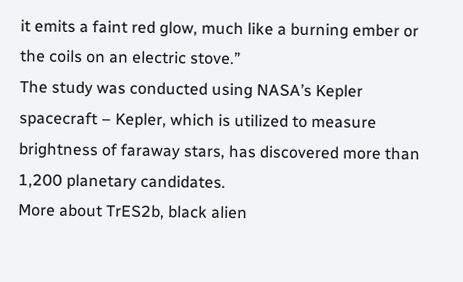it emits a faint red glow, much like a burning ember or the coils on an electric stove.”
The study was conducted using NASA’s Kepler spacecraft – Kepler, which is utilized to measure brightness of faraway stars, has discovered more than 1,200 planetary candidates.
More about TrES2b, black alien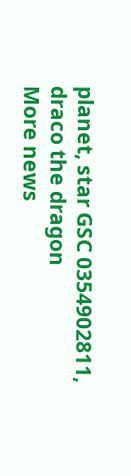planet, star GSC 0354902811, draco the dragon
More news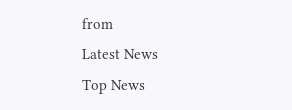from
Latest News
Top News